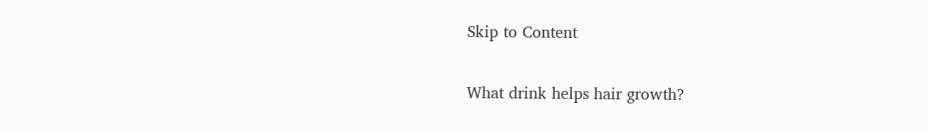Skip to Content

What drink helps hair growth?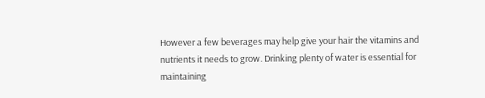However a few beverages may help give your hair the vitamins and nutrients it needs to grow. Drinking plenty of water is essential for maintaining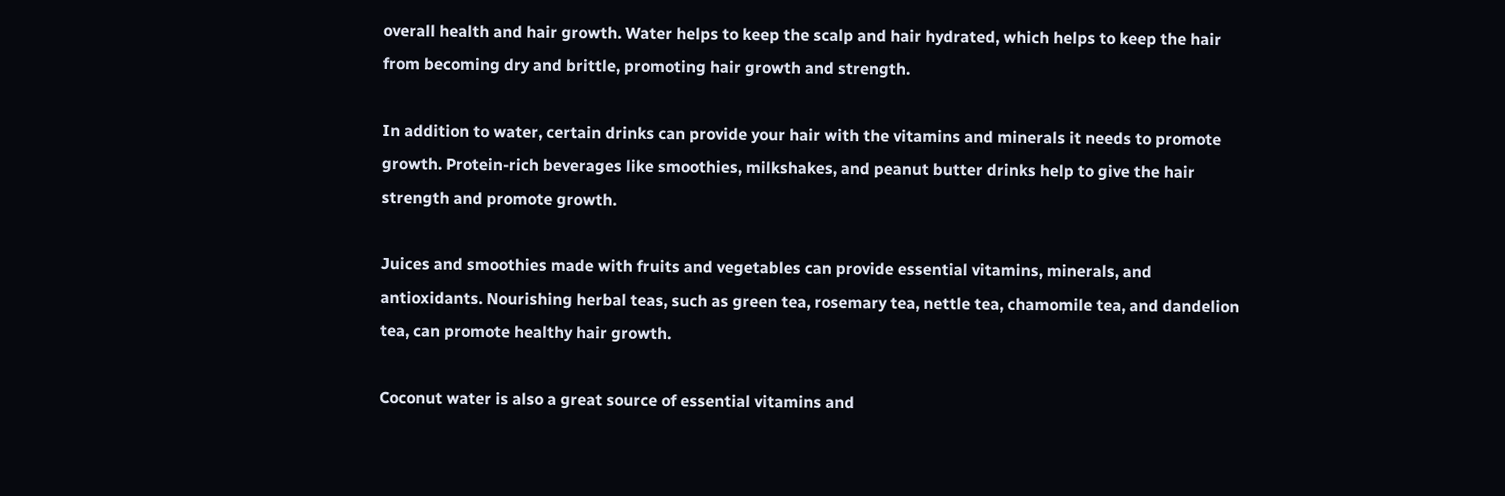overall health and hair growth. Water helps to keep the scalp and hair hydrated, which helps to keep the hair from becoming dry and brittle, promoting hair growth and strength.

In addition to water, certain drinks can provide your hair with the vitamins and minerals it needs to promote growth. Protein-rich beverages like smoothies, milkshakes, and peanut butter drinks help to give the hair strength and promote growth.

Juices and smoothies made with fruits and vegetables can provide essential vitamins, minerals, and antioxidants. Nourishing herbal teas, such as green tea, rosemary tea, nettle tea, chamomile tea, and dandelion tea, can promote healthy hair growth.

Coconut water is also a great source of essential vitamins and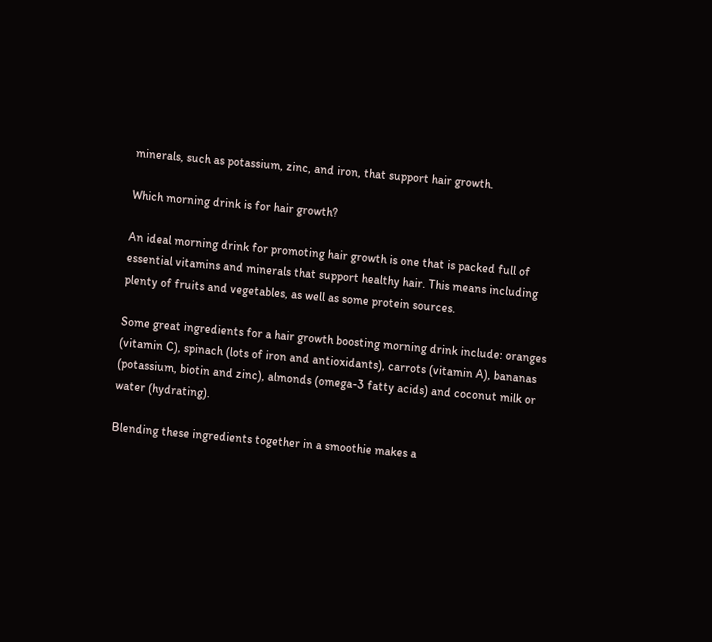minerals, such as potassium, zinc, and iron, that support hair growth.

Which morning drink is for hair growth?

An ideal morning drink for promoting hair growth is one that is packed full of essential vitamins and minerals that support healthy hair. This means including plenty of fruits and vegetables, as well as some protein sources.

Some great ingredients for a hair growth boosting morning drink include: oranges (vitamin C), spinach (lots of iron and antioxidants), carrots (vitamin A), bananas (potassium, biotin and zinc), almonds (omega-3 fatty acids) and coconut milk or water (hydrating).

Blending these ingredients together in a smoothie makes a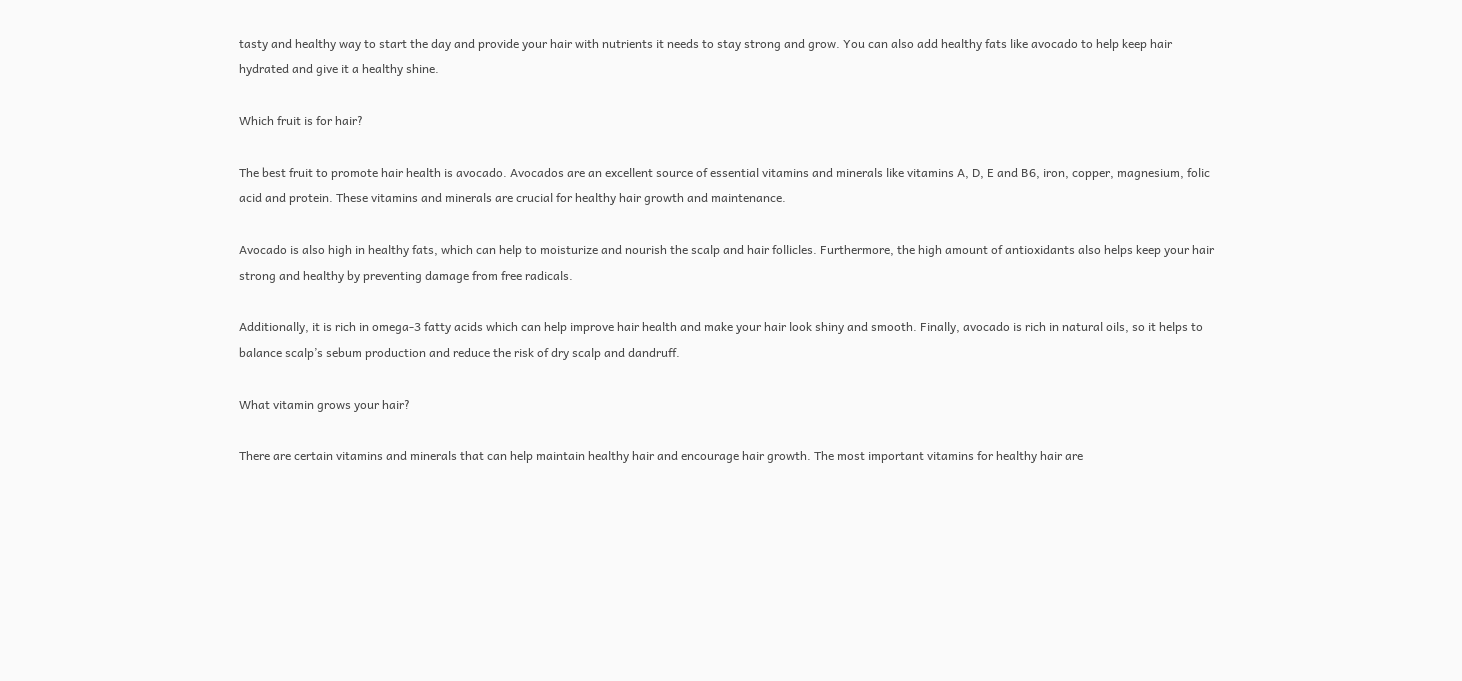tasty and healthy way to start the day and provide your hair with nutrients it needs to stay strong and grow. You can also add healthy fats like avocado to help keep hair hydrated and give it a healthy shine.

Which fruit is for hair?

The best fruit to promote hair health is avocado. Avocados are an excellent source of essential vitamins and minerals like vitamins A, D, E and B6, iron, copper, magnesium, folic acid and protein. These vitamins and minerals are crucial for healthy hair growth and maintenance.

Avocado is also high in healthy fats, which can help to moisturize and nourish the scalp and hair follicles. Furthermore, the high amount of antioxidants also helps keep your hair strong and healthy by preventing damage from free radicals.

Additionally, it is rich in omega-3 fatty acids which can help improve hair health and make your hair look shiny and smooth. Finally, avocado is rich in natural oils, so it helps to balance scalp’s sebum production and reduce the risk of dry scalp and dandruff.

What vitamin grows your hair?

There are certain vitamins and minerals that can help maintain healthy hair and encourage hair growth. The most important vitamins for healthy hair are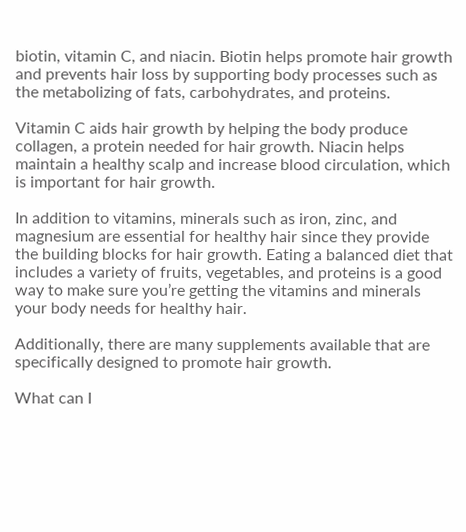biotin, vitamin C, and niacin. Biotin helps promote hair growth and prevents hair loss by supporting body processes such as the metabolizing of fats, carbohydrates, and proteins.

Vitamin C aids hair growth by helping the body produce collagen, a protein needed for hair growth. Niacin helps maintain a healthy scalp and increase blood circulation, which is important for hair growth.

In addition to vitamins, minerals such as iron, zinc, and magnesium are essential for healthy hair since they provide the building blocks for hair growth. Eating a balanced diet that includes a variety of fruits, vegetables, and proteins is a good way to make sure you’re getting the vitamins and minerals your body needs for healthy hair.

Additionally, there are many supplements available that are specifically designed to promote hair growth.

What can I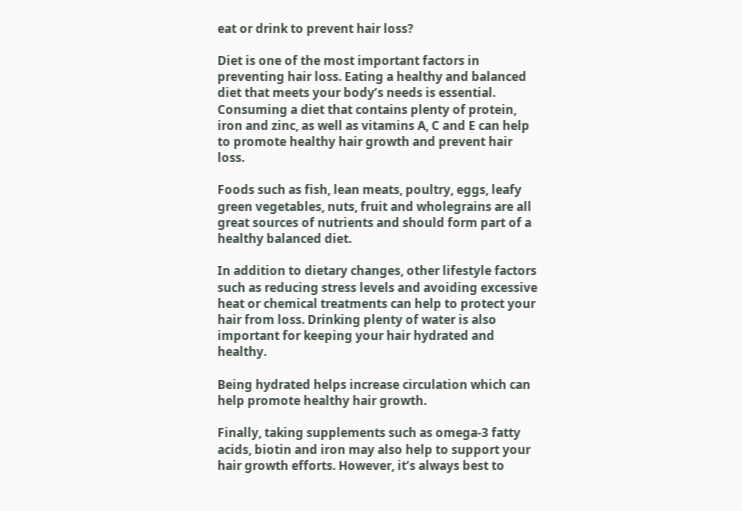eat or drink to prevent hair loss?

Diet is one of the most important factors in preventing hair loss. Eating a healthy and balanced diet that meets your body’s needs is essential. Consuming a diet that contains plenty of protein, iron and zinc, as well as vitamins A, C and E can help to promote healthy hair growth and prevent hair loss.

Foods such as fish, lean meats, poultry, eggs, leafy green vegetables, nuts, fruit and wholegrains are all great sources of nutrients and should form part of a healthy balanced diet.

In addition to dietary changes, other lifestyle factors such as reducing stress levels and avoiding excessive heat or chemical treatments can help to protect your hair from loss. Drinking plenty of water is also important for keeping your hair hydrated and healthy.

Being hydrated helps increase circulation which can help promote healthy hair growth.

Finally, taking supplements such as omega-3 fatty acids, biotin and iron may also help to support your hair growth efforts. However, it’s always best to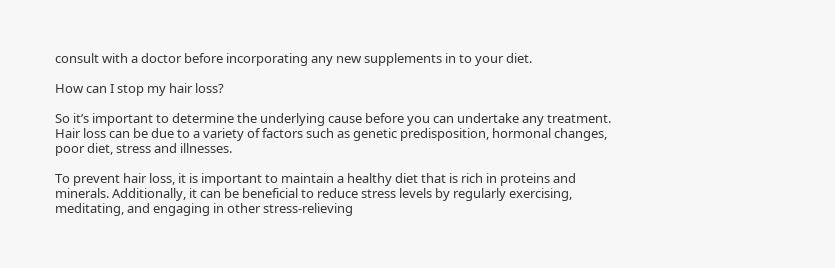consult with a doctor before incorporating any new supplements in to your diet.

How can I stop my hair loss?

So it’s important to determine the underlying cause before you can undertake any treatment. Hair loss can be due to a variety of factors such as genetic predisposition, hormonal changes, poor diet, stress and illnesses.

To prevent hair loss, it is important to maintain a healthy diet that is rich in proteins and minerals. Additionally, it can be beneficial to reduce stress levels by regularly exercising, meditating, and engaging in other stress-relieving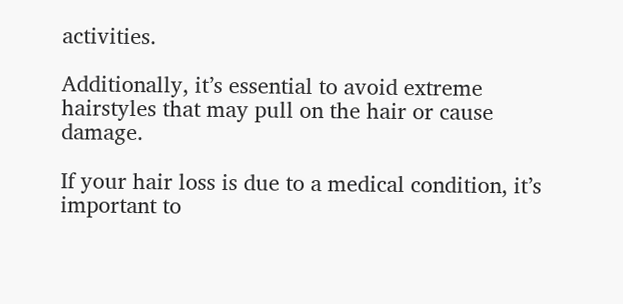activities.

Additionally, it’s essential to avoid extreme hairstyles that may pull on the hair or cause damage.

If your hair loss is due to a medical condition, it’s important to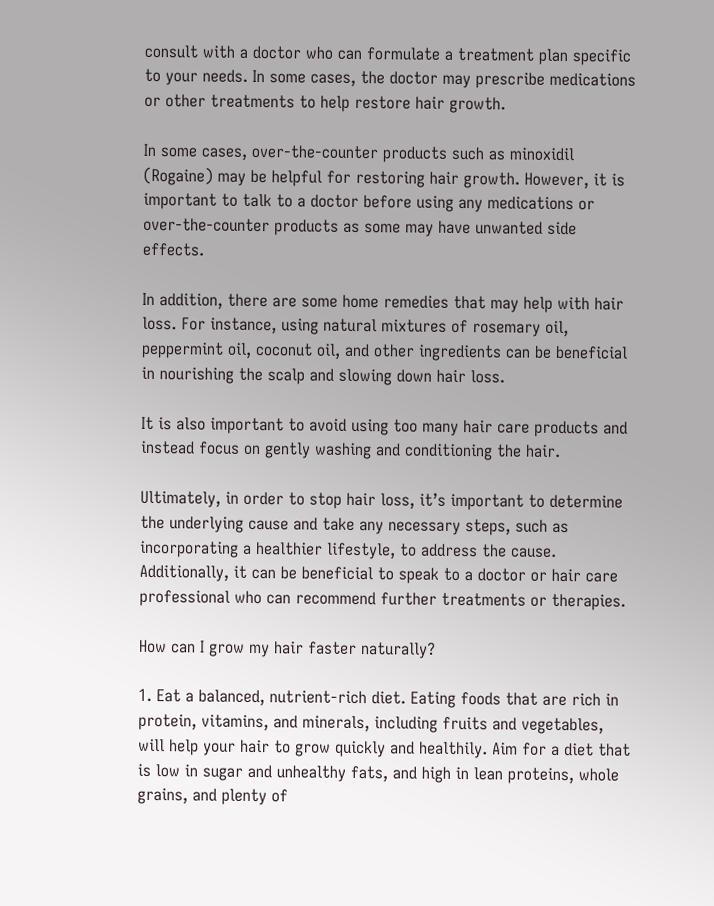consult with a doctor who can formulate a treatment plan specific to your needs. In some cases, the doctor may prescribe medications or other treatments to help restore hair growth.

In some cases, over-the-counter products such as minoxidil (Rogaine) may be helpful for restoring hair growth. However, it is important to talk to a doctor before using any medications or over-the-counter products as some may have unwanted side effects.

In addition, there are some home remedies that may help with hair loss. For instance, using natural mixtures of rosemary oil, peppermint oil, coconut oil, and other ingredients can be beneficial in nourishing the scalp and slowing down hair loss.

It is also important to avoid using too many hair care products and instead focus on gently washing and conditioning the hair.

Ultimately, in order to stop hair loss, it’s important to determine the underlying cause and take any necessary steps, such as incorporating a healthier lifestyle, to address the cause. Additionally, it can be beneficial to speak to a doctor or hair care professional who can recommend further treatments or therapies.

How can I grow my hair faster naturally?

1. Eat a balanced, nutrient-rich diet. Eating foods that are rich in protein, vitamins, and minerals, including fruits and vegetables, will help your hair to grow quickly and healthily. Aim for a diet that is low in sugar and unhealthy fats, and high in lean proteins, whole grains, and plenty of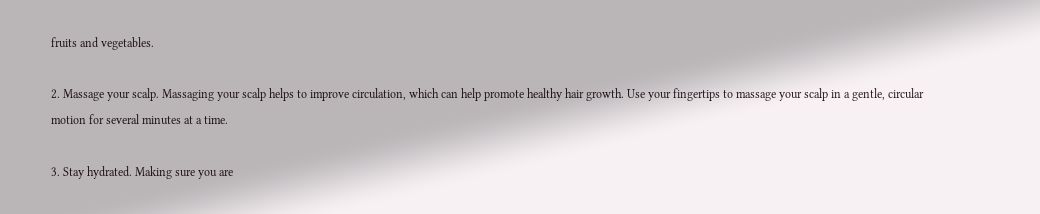fruits and vegetables.

2. Massage your scalp. Massaging your scalp helps to improve circulation, which can help promote healthy hair growth. Use your fingertips to massage your scalp in a gentle, circular motion for several minutes at a time.

3. Stay hydrated. Making sure you are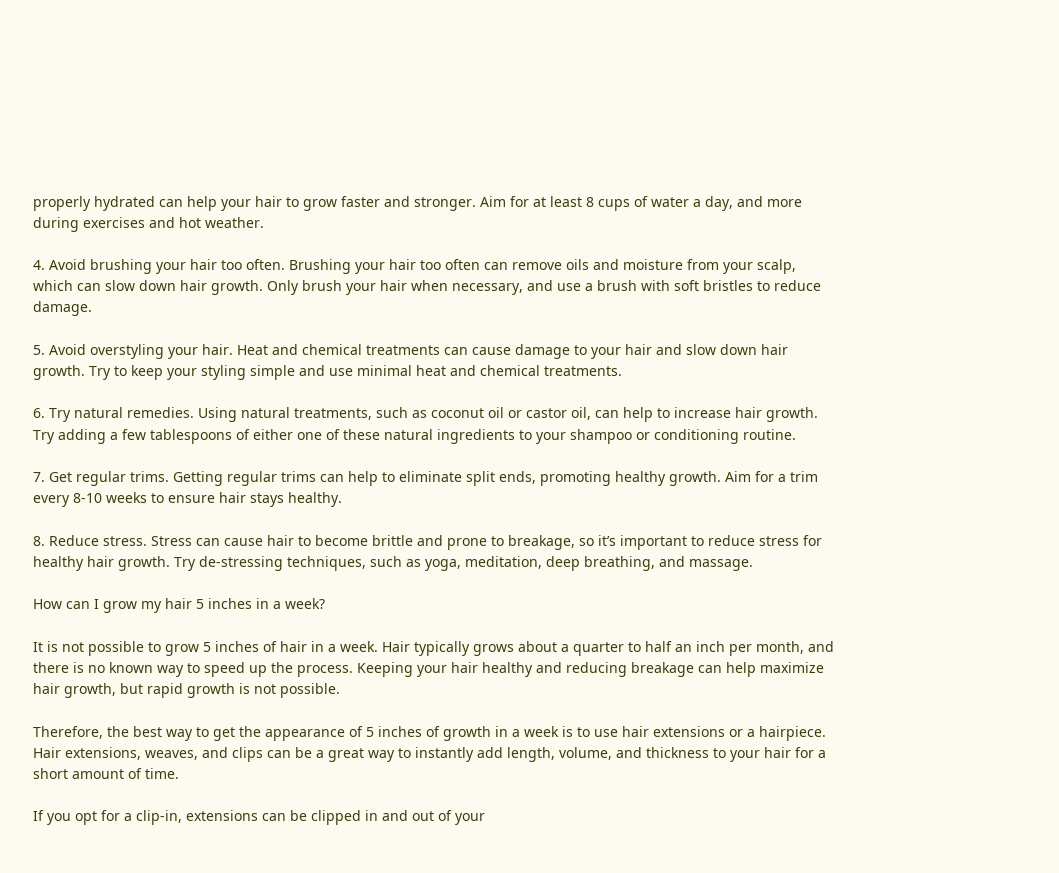properly hydrated can help your hair to grow faster and stronger. Aim for at least 8 cups of water a day, and more during exercises and hot weather.

4. Avoid brushing your hair too often. Brushing your hair too often can remove oils and moisture from your scalp, which can slow down hair growth. Only brush your hair when necessary, and use a brush with soft bristles to reduce damage.

5. Avoid overstyling your hair. Heat and chemical treatments can cause damage to your hair and slow down hair growth. Try to keep your styling simple and use minimal heat and chemical treatments.

6. Try natural remedies. Using natural treatments, such as coconut oil or castor oil, can help to increase hair growth. Try adding a few tablespoons of either one of these natural ingredients to your shampoo or conditioning routine.

7. Get regular trims. Getting regular trims can help to eliminate split ends, promoting healthy growth. Aim for a trim every 8-10 weeks to ensure hair stays healthy.

8. Reduce stress. Stress can cause hair to become brittle and prone to breakage, so it’s important to reduce stress for healthy hair growth. Try de-stressing techniques, such as yoga, meditation, deep breathing, and massage.

How can I grow my hair 5 inches in a week?

It is not possible to grow 5 inches of hair in a week. Hair typically grows about a quarter to half an inch per month, and there is no known way to speed up the process. Keeping your hair healthy and reducing breakage can help maximize hair growth, but rapid growth is not possible.

Therefore, the best way to get the appearance of 5 inches of growth in a week is to use hair extensions or a hairpiece. Hair extensions, weaves, and clips can be a great way to instantly add length, volume, and thickness to your hair for a short amount of time.

If you opt for a clip-in, extensions can be clipped in and out of your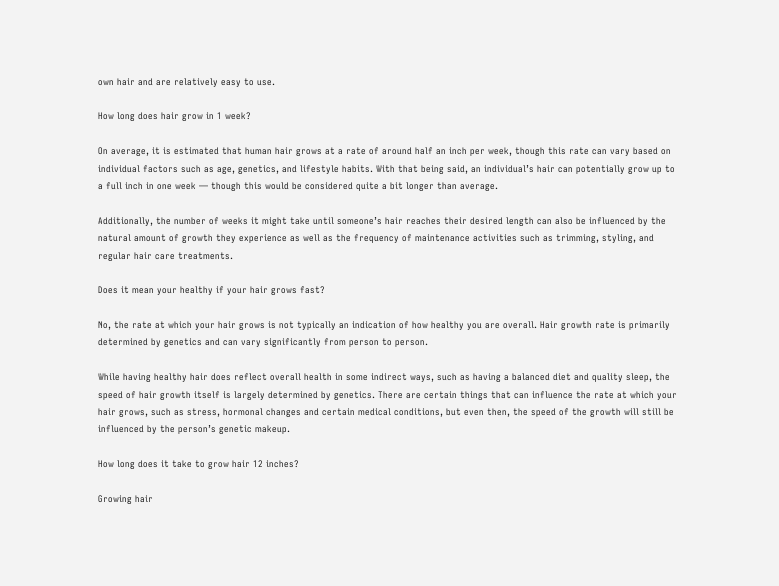own hair and are relatively easy to use.

How long does hair grow in 1 week?

On average, it is estimated that human hair grows at a rate of around half an inch per week, though this rate can vary based on individual factors such as age, genetics, and lifestyle habits. With that being said, an individual’s hair can potentially grow up to a full inch in one week — though this would be considered quite a bit longer than average.

Additionally, the number of weeks it might take until someone’s hair reaches their desired length can also be influenced by the natural amount of growth they experience as well as the frequency of maintenance activities such as trimming, styling, and regular hair care treatments.

Does it mean your healthy if your hair grows fast?

No, the rate at which your hair grows is not typically an indication of how healthy you are overall. Hair growth rate is primarily determined by genetics and can vary significantly from person to person.

While having healthy hair does reflect overall health in some indirect ways, such as having a balanced diet and quality sleep, the speed of hair growth itself is largely determined by genetics. There are certain things that can influence the rate at which your hair grows, such as stress, hormonal changes and certain medical conditions, but even then, the speed of the growth will still be influenced by the person’s genetic makeup.

How long does it take to grow hair 12 inches?

Growing hair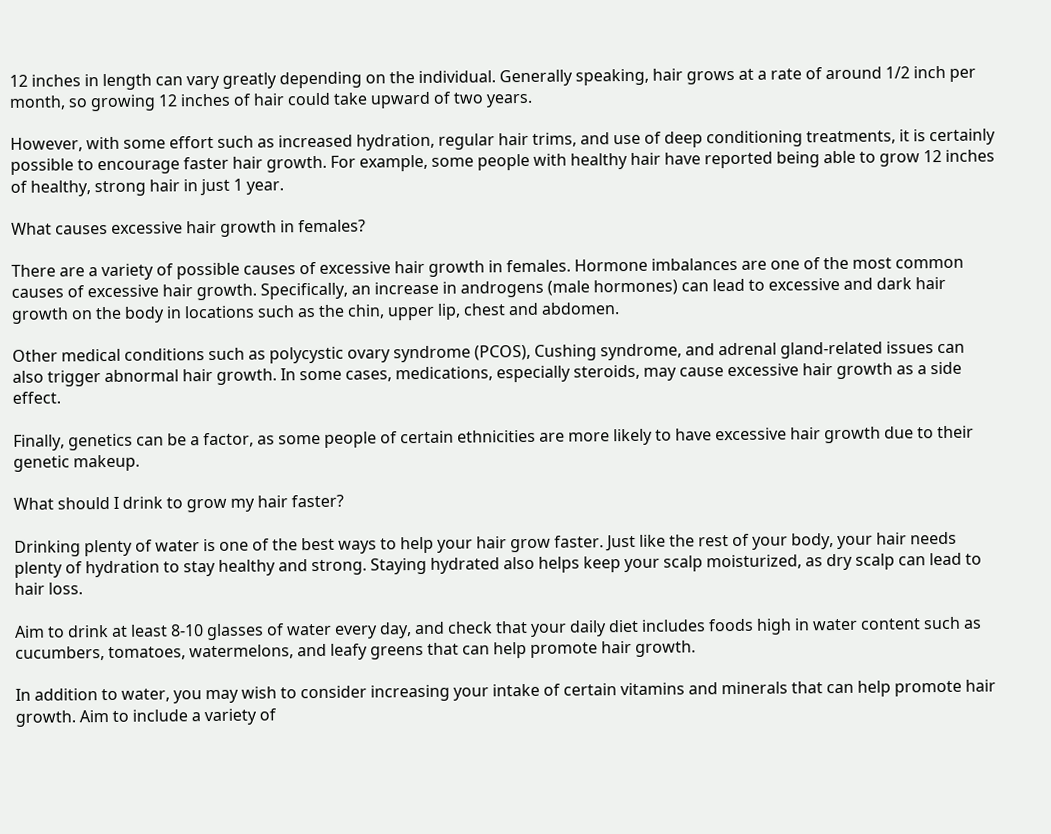12 inches in length can vary greatly depending on the individual. Generally speaking, hair grows at a rate of around 1/2 inch per month, so growing 12 inches of hair could take upward of two years.

However, with some effort such as increased hydration, regular hair trims, and use of deep conditioning treatments, it is certainly possible to encourage faster hair growth. For example, some people with healthy hair have reported being able to grow 12 inches of healthy, strong hair in just 1 year.

What causes excessive hair growth in females?

There are a variety of possible causes of excessive hair growth in females. Hormone imbalances are one of the most common causes of excessive hair growth. Specifically, an increase in androgens (male hormones) can lead to excessive and dark hair growth on the body in locations such as the chin, upper lip, chest and abdomen.

Other medical conditions such as polycystic ovary syndrome (PCOS), Cushing syndrome, and adrenal gland-related issues can also trigger abnormal hair growth. In some cases, medications, especially steroids, may cause excessive hair growth as a side effect.

Finally, genetics can be a factor, as some people of certain ethnicities are more likely to have excessive hair growth due to their genetic makeup.

What should I drink to grow my hair faster?

Drinking plenty of water is one of the best ways to help your hair grow faster. Just like the rest of your body, your hair needs plenty of hydration to stay healthy and strong. Staying hydrated also helps keep your scalp moisturized, as dry scalp can lead to hair loss.

Aim to drink at least 8-10 glasses of water every day, and check that your daily diet includes foods high in water content such as cucumbers, tomatoes, watermelons, and leafy greens that can help promote hair growth.

In addition to water, you may wish to consider increasing your intake of certain vitamins and minerals that can help promote hair growth. Aim to include a variety of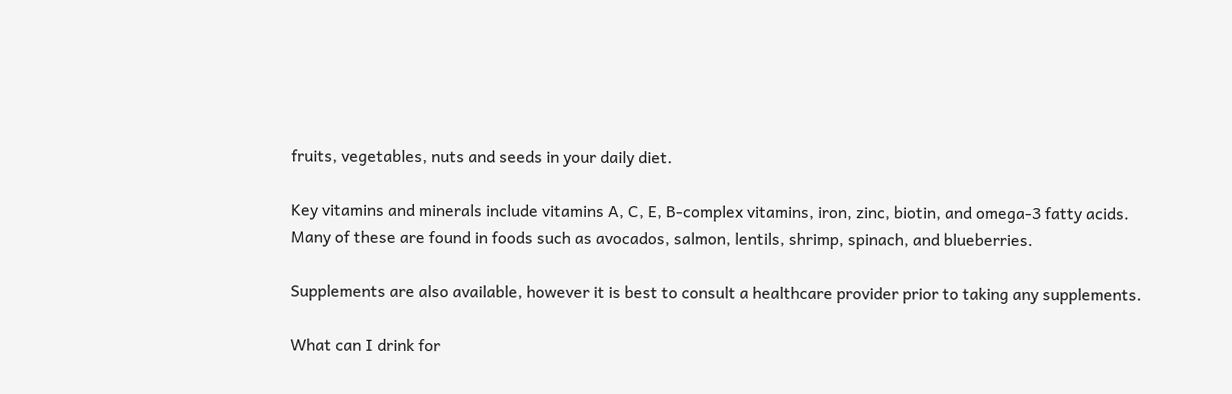fruits, vegetables, nuts and seeds in your daily diet.

Key vitamins and minerals include vitamins A, C, E, B-complex vitamins, iron, zinc, biotin, and omega-3 fatty acids. Many of these are found in foods such as avocados, salmon, lentils, shrimp, spinach, and blueberries.

Supplements are also available, however it is best to consult a healthcare provider prior to taking any supplements.

What can I drink for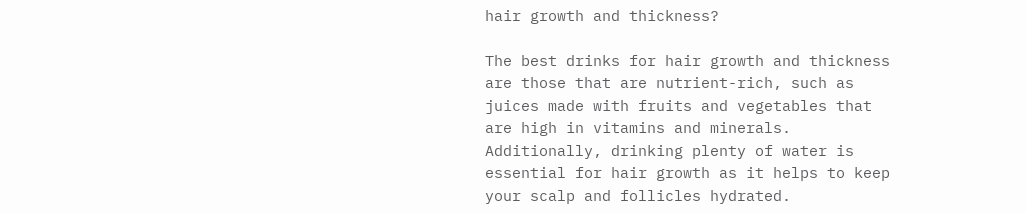hair growth and thickness?

The best drinks for hair growth and thickness are those that are nutrient-rich, such as juices made with fruits and vegetables that are high in vitamins and minerals. Additionally, drinking plenty of water is essential for hair growth as it helps to keep your scalp and follicles hydrated.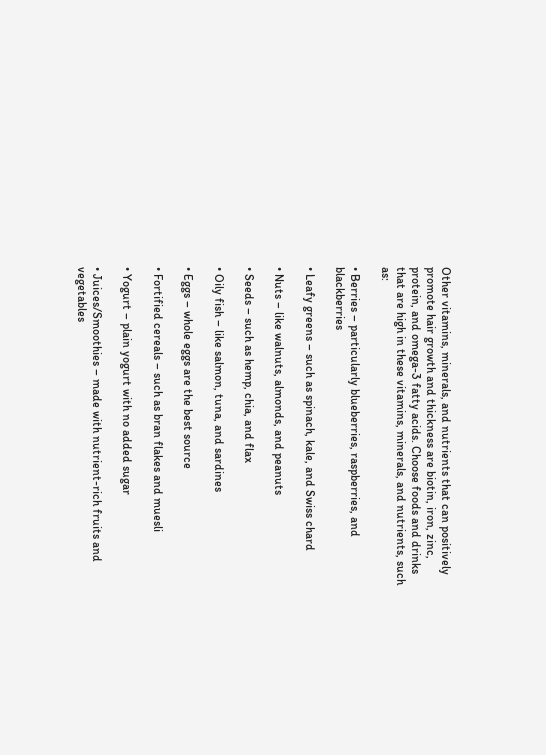Other vitamins, minerals, and nutrients that can positively promote hair growth and thickness are biotin, iron, zinc, protein, and omega-3 fatty acids. Choose foods and drinks that are high in these vitamins, minerals, and nutrients, such as:

• Berries – particularly blueberries, raspberries, and blackberries

• Leafy greens – such as spinach, kale, and Swiss chard

• Nuts – like walnuts, almonds, and peanuts

• Seeds – such as hemp, chia, and flax

• Oily fish – like salmon, tuna, and sardines

• Eggs – whole eggs are the best source

• Fortified cereals – such as bran flakes and muesli

• Yogurt – plain yogurt with no added sugar

• Juices/Smoothies – made with nutrient-rich fruits and vegetables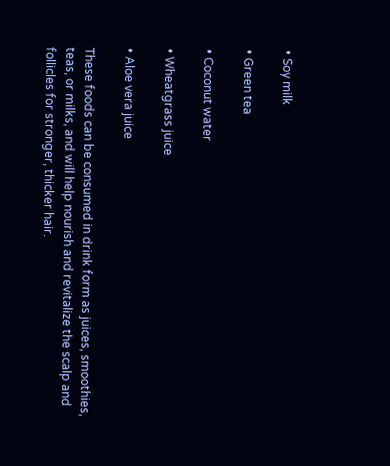• Soy milk

• Green tea

• Coconut water

• Wheatgrass juice

• Aloe vera juice

These foods can be consumed in drink form as juices, smoothies, teas, or milks, and will help nourish and revitalize the scalp and follicles for stronger, thicker hair.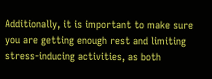Additionally, it is important to make sure you are getting enough rest and limiting stress-inducing activities, as both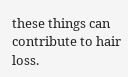these things can contribute to hair loss.